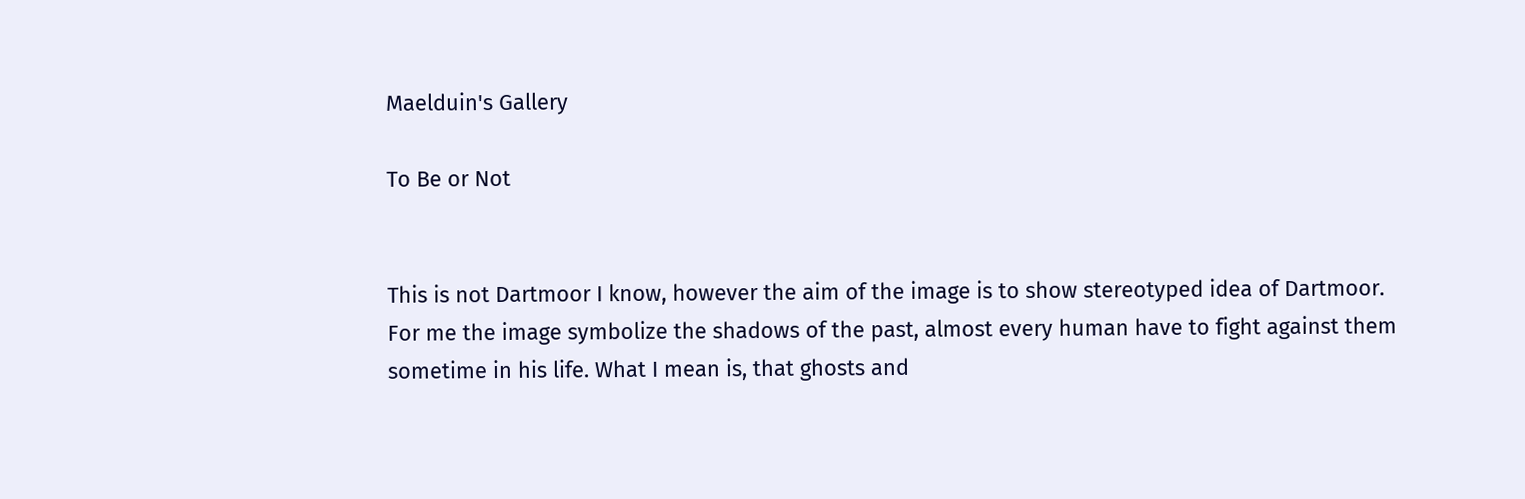Maelduin's Gallery

To Be or Not


This is not Dartmoor I know, however the aim of the image is to show stereotyped idea of Dartmoor. For me the image symbolize the shadows of the past, almost every human have to fight against them sometime in his life. What I mean is, that ghosts and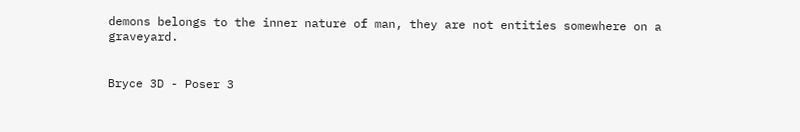demons belongs to the inner nature of man, they are not entities somewhere on a graveyard.


Bryce 3D - Poser 3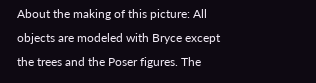About the making of this picture: All objects are modeled with Bryce except the trees and the Poser figures. The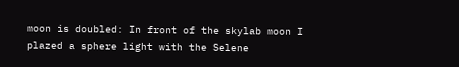moon is doubled: In front of the skylab moon I plazed a sphere light with the Selene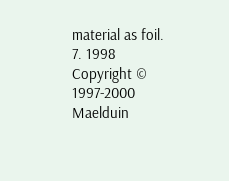material as foil.
7. 1998
Copyright © 1997-2000 Maelduin